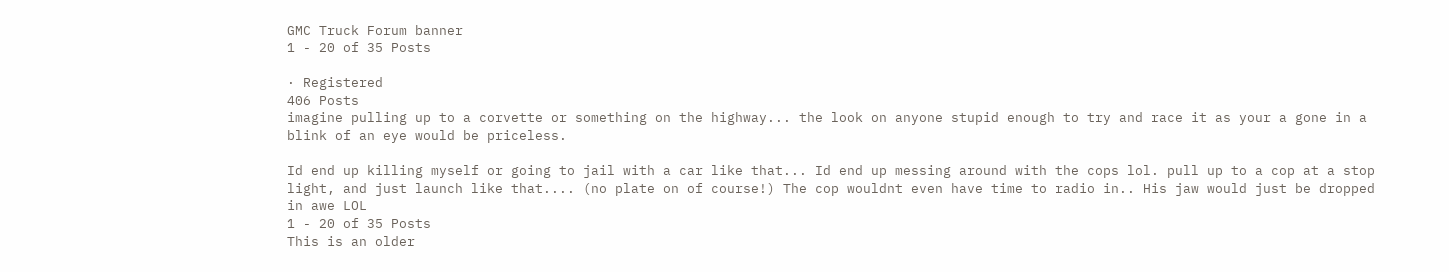GMC Truck Forum banner
1 - 20 of 35 Posts

· Registered
406 Posts
imagine pulling up to a corvette or something on the highway... the look on anyone stupid enough to try and race it as your a gone in a blink of an eye would be priceless.

Id end up killing myself or going to jail with a car like that... Id end up messing around with the cops lol. pull up to a cop at a stop light, and just launch like that.... (no plate on of course!) The cop wouldnt even have time to radio in.. His jaw would just be dropped in awe LOL
1 - 20 of 35 Posts
This is an older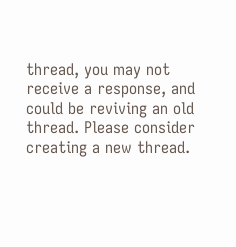thread, you may not receive a response, and could be reviving an old thread. Please consider creating a new thread.